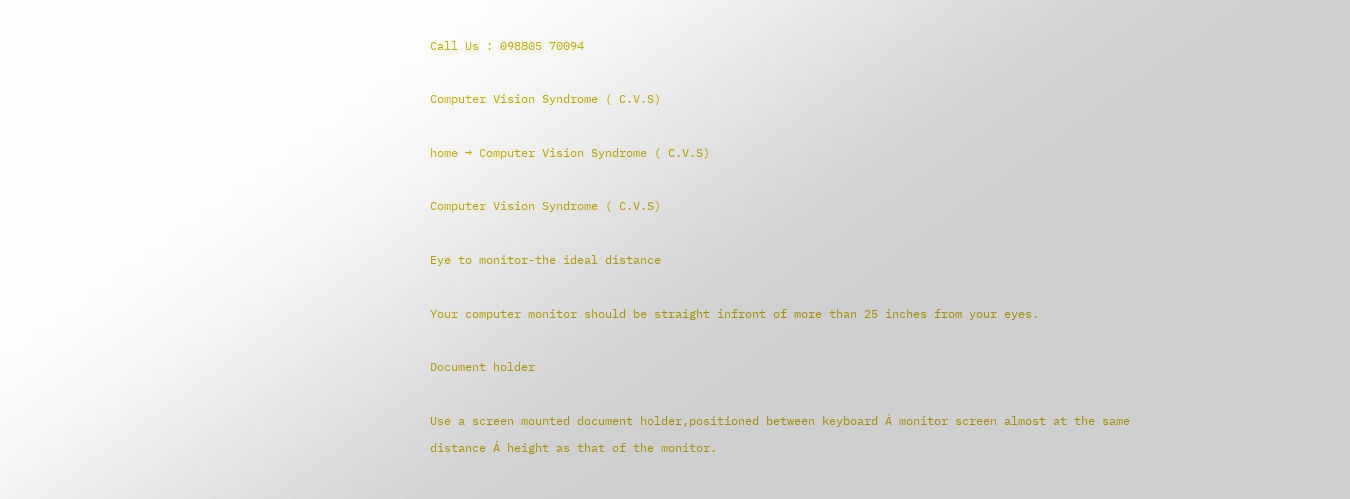Call Us : 098805 70094

Computer Vision Syndrome ( C.V.S)

home → Computer Vision Syndrome ( C.V.S)

Computer Vision Syndrome ( C.V.S)

Eye to monitor-the ideal distance

Your computer monitor should be straight infront of more than 25 inches from your eyes.

Document holder

Use a screen mounted document holder,positioned between keyboard Á monitor screen almost at the same distance Á height as that of the monitor.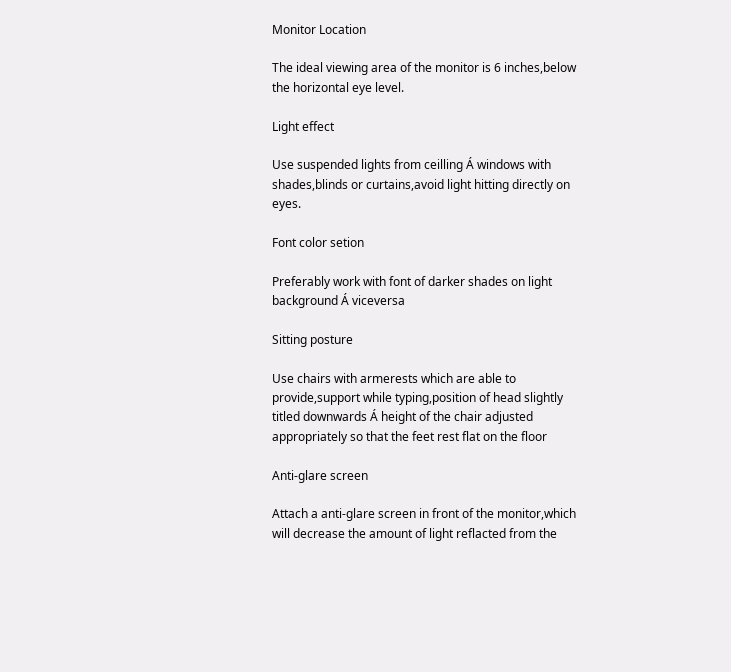Monitor Location

The ideal viewing area of the monitor is 6 inches,below the horizontal eye level.

Light effect

Use suspended lights from ceilling Á windows with shades,blinds or curtains,avoid light hitting directly on eyes.

Font color setion

Preferably work with font of darker shades on light background Á viceversa

Sitting posture

Use chairs with armerests which are able to provide,support while typing,position of head slightly titled downwards Á height of the chair adjusted appropriately so that the feet rest flat on the floor

Anti-glare screen

Attach a anti-glare screen in front of the monitor,which will decrease the amount of light reflacted from the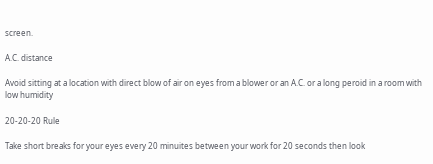screen.

A.C. distance

Avoid sitting at a location with direct blow of air on eyes from a blower or an A.C. or a long peroid in a room with low humidity

20-20-20 Rule

Take short breaks for your eyes every 20 minuites between your work for 20 seconds then look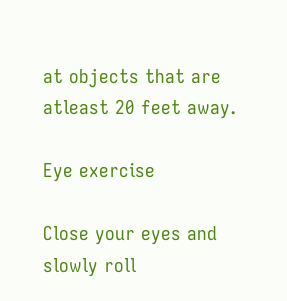at objects that are atleast 20 feet away.

Eye exercise

Close your eyes and slowly roll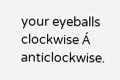your eyeballs clockwise Á anticlockwise.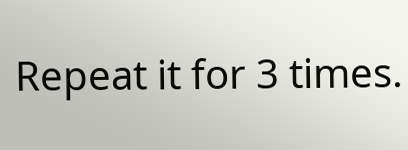Repeat it for 3 times.